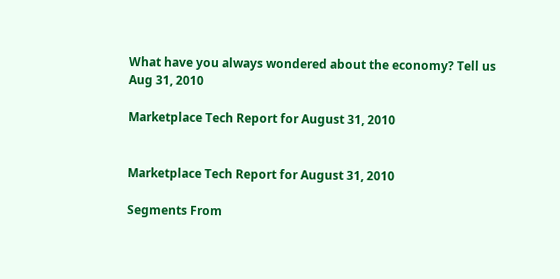What have you always wondered about the economy? Tell us
Aug 31, 2010

Marketplace Tech Report for August 31, 2010


Marketplace Tech Report for August 31, 2010

Segments From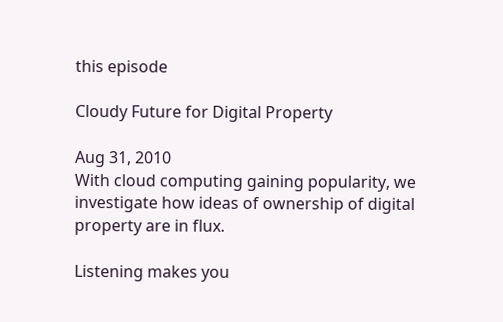this episode

Cloudy Future for Digital Property

Aug 31, 2010
With cloud computing gaining popularity, we investigate how ideas of ownership of digital property are in flux.

Listening makes you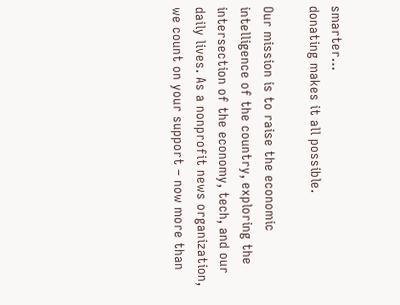smarter…
donating makes it all possible.

Our mission is to raise the economic intelligence of the country, exploring the intersection of the economy, tech, and our daily lives. As a nonprofit news organization, we count on your support – now more than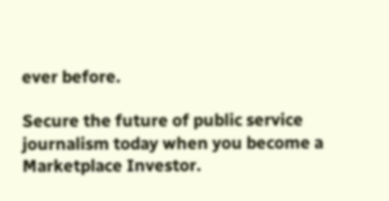ever before.

Secure the future of public service journalism today when you become a Marketplace Investor.